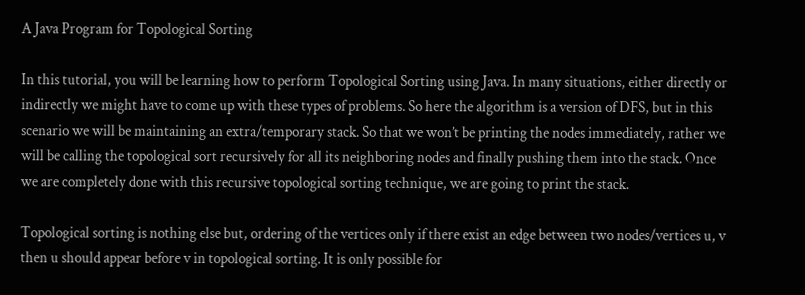A Java Program for Topological Sorting

In this tutorial, you will be learning how to perform Topological Sorting using Java. In many situations, either directly or indirectly we might have to come up with these types of problems. So here the algorithm is a version of DFS, but in this scenario we will be maintaining an extra/temporary stack. So that we won’t be printing the nodes immediately, rather we will be calling the topological sort recursively for all its neighboring nodes and finally pushing them into the stack. Once we are completely done with this recursive topological sorting technique, we are going to print the stack.

Topological sorting is nothing else but, ordering of the vertices only if there exist an edge between two nodes/vertices u, v then u should appear before v in topological sorting. It is only possible for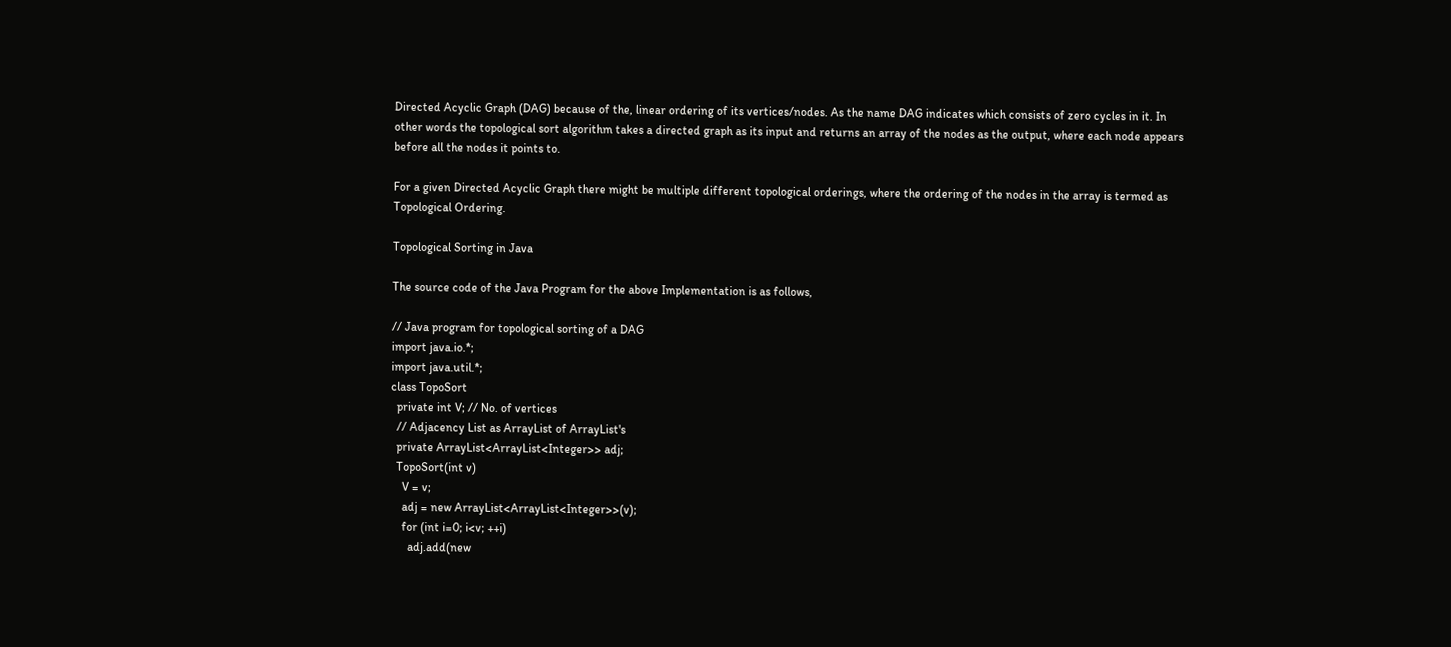Directed Acyclic Graph (DAG) because of the, linear ordering of its vertices/nodes. As the name DAG indicates which consists of zero cycles in it. In other words the topological sort algorithm takes a directed graph as its input and returns an array of the nodes as the output, where each node appears before all the nodes it points to.

For a given Directed Acyclic Graph there might be multiple different topological orderings, where the ordering of the nodes in the array is termed as Topological Ordering.

Topological Sorting in Java

The source code of the Java Program for the above Implementation is as follows,

// Java program for topological sorting of a DAG
import java.io.*;
import java.util.*;
class TopoSort
  private int V; // No. of vertices
  // Adjacency List as ArrayList of ArrayList's
  private ArrayList<ArrayList<Integer>> adj;
  TopoSort(int v)
    V = v;
    adj = new ArrayList<ArrayList<Integer>>(v);
    for (int i=0; i<v; ++i)
      adj.add(new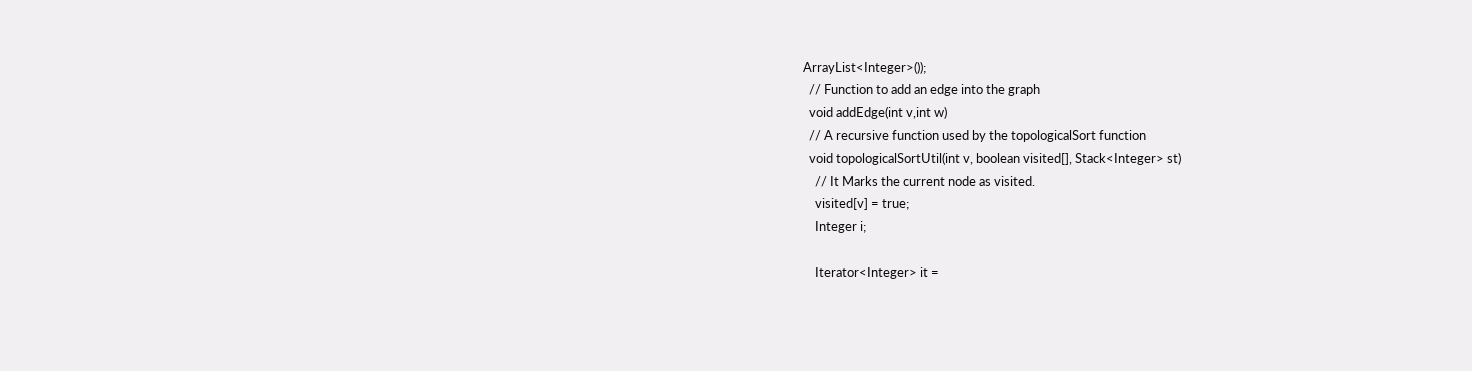ArrayList<Integer>());
  // Function to add an edge into the graph
  void addEdge(int v,int w)
  // A recursive function used by the topologicalSort function
  void topologicalSortUtil(int v, boolean visited[], Stack<Integer> st)
    // It Marks the current node as visited.
    visited[v] = true;
    Integer i;

    Iterator<Integer> it =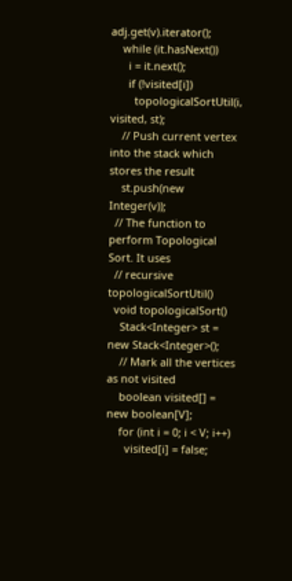adj.get(v).iterator();
    while (it.hasNext())
      i = it.next();
      if (!visited[i])
        topologicalSortUtil(i, visited, st);
    // Push current vertex into the stack which stores the result
    st.push(new Integer(v));
  // The function to perform Topological Sort. It uses
  // recursive topologicalSortUtil()
  void topologicalSort()
    Stack<Integer> st = new Stack<Integer>();
    // Mark all the vertices as not visited
    boolean visited[] = new boolean[V];
    for (int i = 0; i < V; i++)
      visited[i] = false;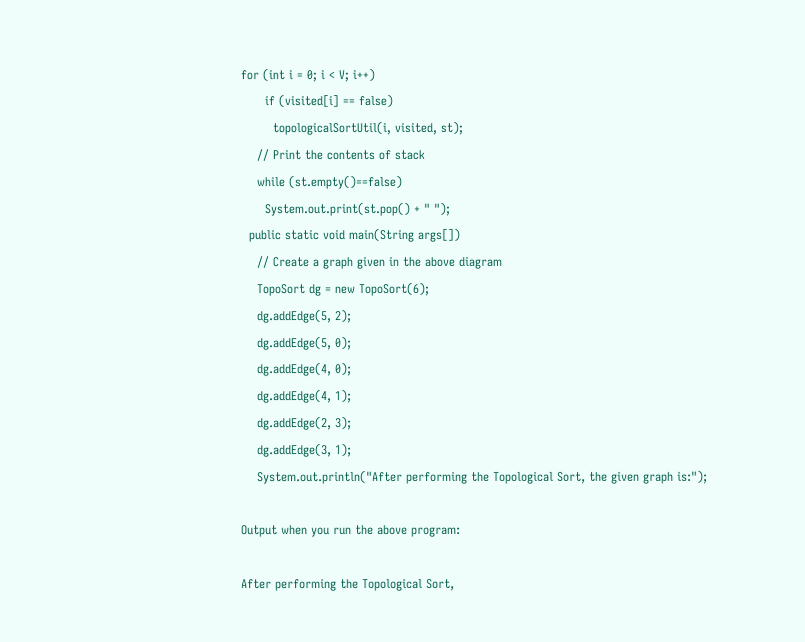for (int i = 0; i < V; i++)
      if (visited[i] == false)
        topologicalSortUtil(i, visited, st);
    // Print the contents of stack
    while (st.empty()==false)
      System.out.print(st.pop() + " ");
  public static void main(String args[])
    // Create a graph given in the above diagram
    TopoSort dg = new TopoSort(6);
    dg.addEdge(5, 2);
    dg.addEdge(5, 0);
    dg.addEdge(4, 0);
    dg.addEdge(4, 1);
    dg.addEdge(2, 3);
    dg.addEdge(3, 1);
    System.out.println("After performing the Topological Sort, the given graph is:");

Output when you run the above program:

After performing the Topological Sort,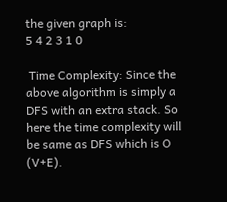the given graph is:
5 4 2 3 1 0

 Time Complexity: Since the above algorithm is simply a DFS with an extra stack. So here the time complexity will be same as DFS which is O (V+E).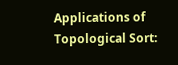Applications of Topological Sort: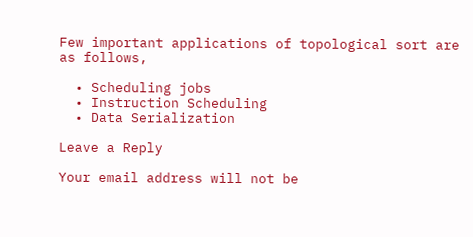Few important applications of topological sort are as follows,

  • Scheduling jobs
  • Instruction Scheduling
  • Data Serialization

Leave a Reply

Your email address will not be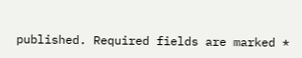published. Required fields are marked *